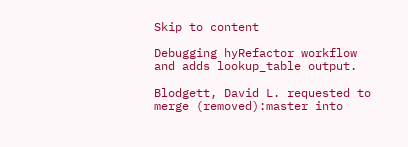Skip to content

Debugging hyRefactor workflow and adds lookup_table output.

Blodgett, David L. requested to merge (removed):master into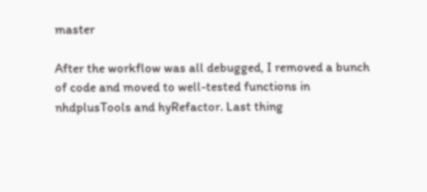master

After the workflow was all debugged, I removed a bunch of code and moved to well-tested functions in nhdplusTools and hyRefactor. Last thing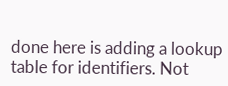done here is adding a lookup table for identifiers. Not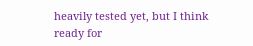heavily tested yet, but I think ready for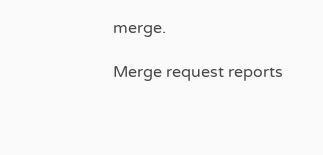merge.

Merge request reports